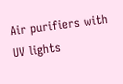Air purifiers with UV lights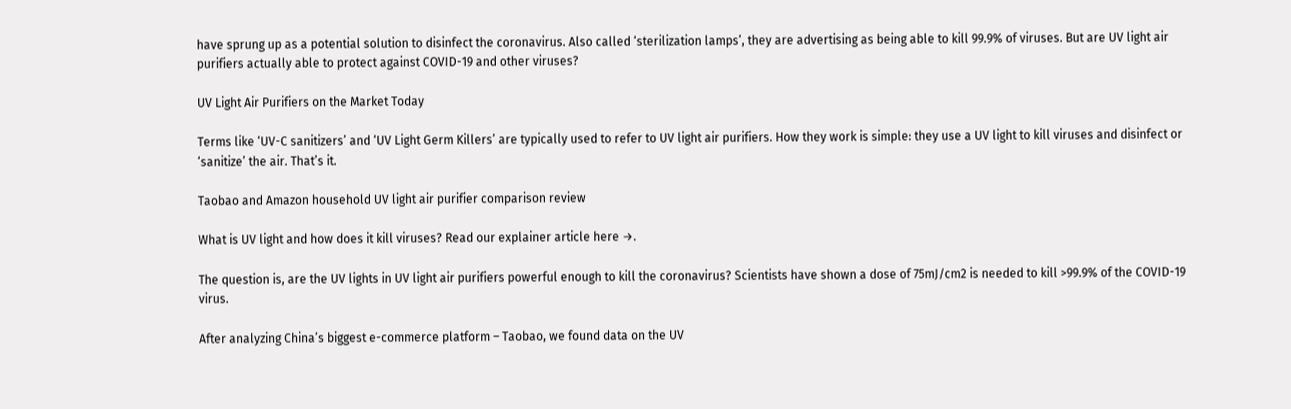have sprung up as a potential solution to disinfect the coronavirus. Also called ‘sterilization lamps’, they are advertising as being able to kill 99.9% of viruses. But are UV light air purifiers actually able to protect against COVID-19 and other viruses?

UV Light Air Purifiers on the Market Today

Terms like ‘UV-C sanitizers’ and ‘UV Light Germ Killers’ are typically used to refer to UV light air purifiers. How they work is simple: they use a UV light to kill viruses and disinfect or ‘sanitize’ the air. That’s it.

Taobao and Amazon household UV light air purifier comparison review

What is UV light and how does it kill viruses? Read our explainer article here →.

The question is, are the UV lights in UV light air purifiers powerful enough to kill the coronavirus? Scientists have shown a dose of 75mJ/cm2 is needed to kill >99.9% of the COVID-19 virus.

After analyzing China’s biggest e-commerce platform – Taobao, we found data on the UV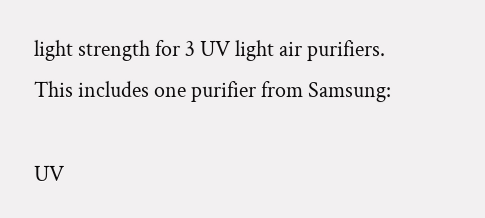light strength for 3 UV light air purifiers. This includes one purifier from Samsung:

UV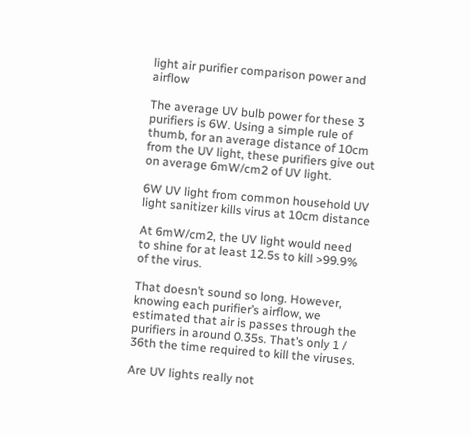light air purifier comparison power and airflow

The average UV bulb power for these 3 purifiers is 6W. Using a simple rule of thumb, for an average distance of 10cm from the UV light, these purifiers give out on average 6mW/cm2 of UV light.

6W UV light from common household UV light sanitizer kills virus at 10cm distance

At 6mW/cm2, the UV light would need  to shine for at least 12.5s to kill >99.9% of the virus.

That doesn’t sound so long. However, knowing each purifier’s airflow, we estimated that air is passes through the purifiers in around 0.35s. That’s only 1 / 36th the time required to kill the viruses.

Are UV lights really not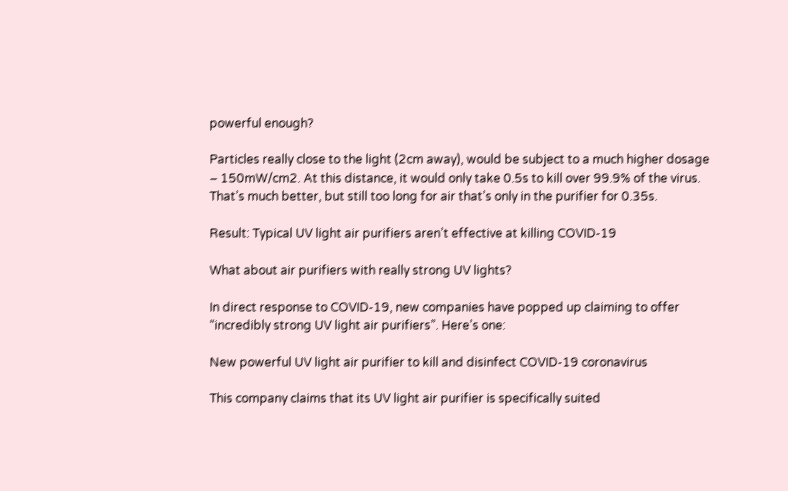powerful enough?

Particles really close to the light (2cm away), would be subject to a much higher dosage – 150mW/cm2. At this distance, it would only take 0.5s to kill over 99.9% of the virus. That’s much better, but still too long for air that’s only in the purifier for 0.35s.

Result: Typical UV light air purifiers aren’t effective at killing COVID-19

What about air purifiers with really strong UV lights?

In direct response to COVID-19, new companies have popped up claiming to offer “incredibly strong UV light air purifiers”. Here’s one:

New powerful UV light air purifier to kill and disinfect COVID-19 coronavirus

This company claims that its UV light air purifier is specifically suited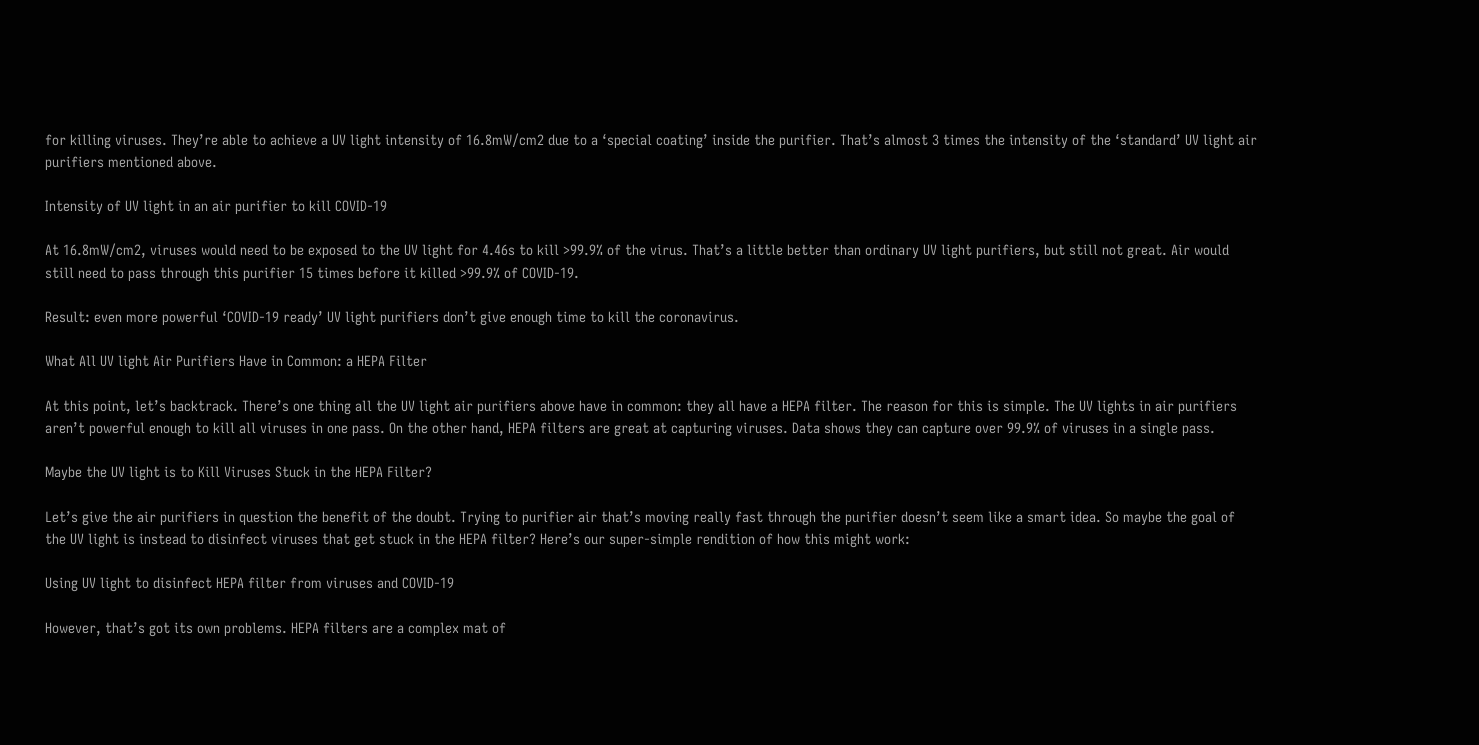for killing viruses. They’re able to achieve a UV light intensity of 16.8mW/cm2 due to a ‘special coating’ inside the purifier. That’s almost 3 times the intensity of the ‘standard’ UV light air purifiers mentioned above.

Intensity of UV light in an air purifier to kill COVID-19

At 16.8mW/cm2, viruses would need to be exposed to the UV light for 4.46s to kill >99.9% of the virus. That’s a little better than ordinary UV light purifiers, but still not great. Air would still need to pass through this purifier 15 times before it killed >99.9% of COVID-19.

Result: even more powerful ‘COVID-19 ready’ UV light purifiers don’t give enough time to kill the coronavirus.

What All UV light Air Purifiers Have in Common: a HEPA Filter

At this point, let’s backtrack. There’s one thing all the UV light air purifiers above have in common: they all have a HEPA filter. The reason for this is simple. The UV lights in air purifiers aren’t powerful enough to kill all viruses in one pass. On the other hand, HEPA filters are great at capturing viruses. Data shows they can capture over 99.9% of viruses in a single pass.

Maybe the UV light is to Kill Viruses Stuck in the HEPA Filter?

Let’s give the air purifiers in question the benefit of the doubt. Trying to purifier air that’s moving really fast through the purifier doesn’t seem like a smart idea. So maybe the goal of the UV light is instead to disinfect viruses that get stuck in the HEPA filter? Here’s our super-simple rendition of how this might work:

Using UV light to disinfect HEPA filter from viruses and COVID-19

However, that’s got its own problems. HEPA filters are a complex mat of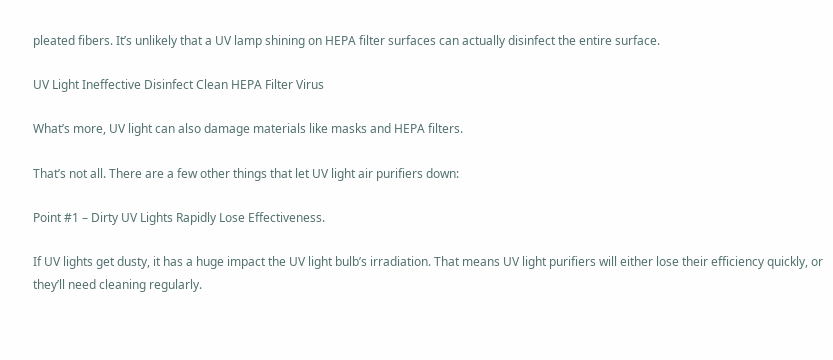pleated fibers. It’s unlikely that a UV lamp shining on HEPA filter surfaces can actually disinfect the entire surface.

UV Light Ineffective Disinfect Clean HEPA Filter Virus

What’s more, UV light can also damage materials like masks and HEPA filters.

That’s not all. There are a few other things that let UV light air purifiers down:

Point #1 – Dirty UV Lights Rapidly Lose Effectiveness.

If UV lights get dusty, it has a huge impact the UV light bulb’s irradiation. That means UV light purifiers will either lose their efficiency quickly, or they’ll need cleaning regularly.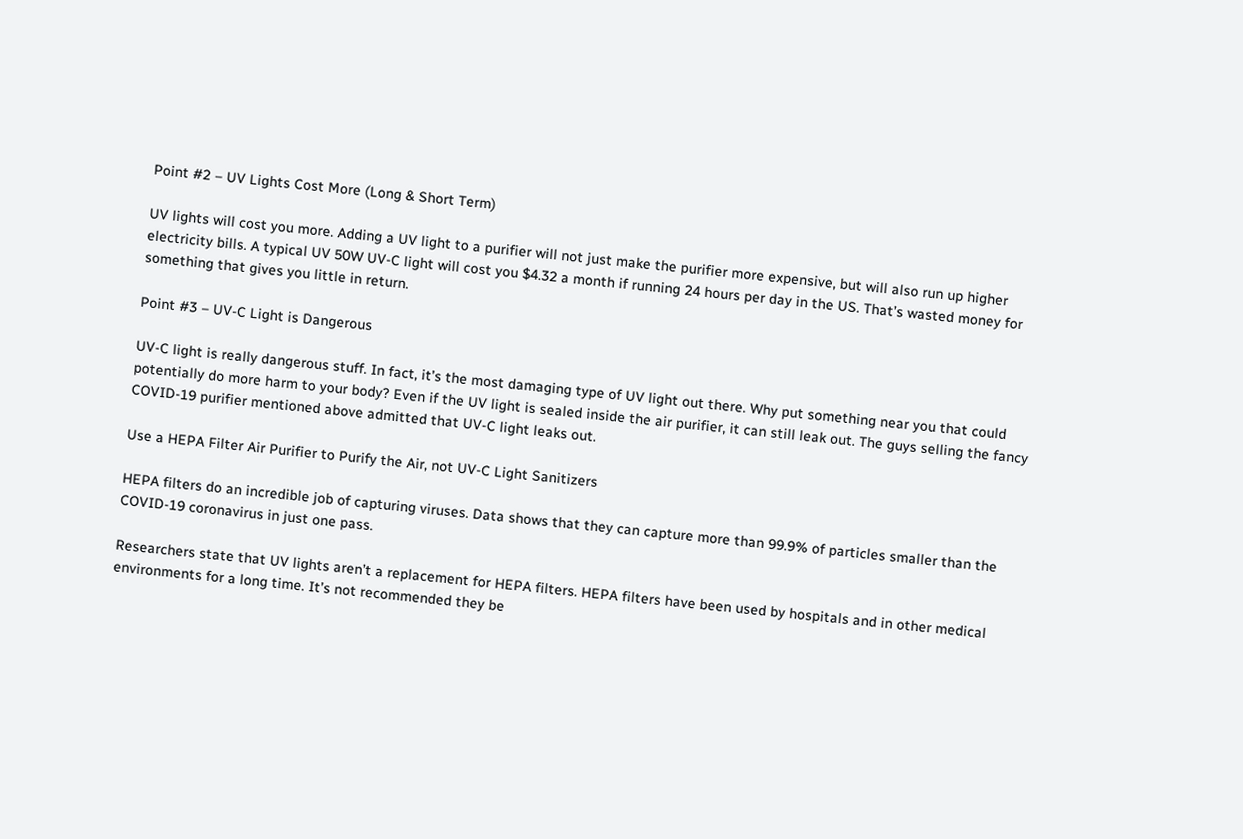Point #2 – UV Lights Cost More (Long & Short Term)

UV lights will cost you more. Adding a UV light to a purifier will not just make the purifier more expensive, but will also run up higher electricity bills. A typical UV 50W UV-C light will cost you $4.32 a month if running 24 hours per day in the US. That’s wasted money for something that gives you little in return.

Point #3 – UV-C Light is Dangerous

UV-C light is really dangerous stuff. In fact, it’s the most damaging type of UV light out there. Why put something near you that could potentially do more harm to your body? Even if the UV light is sealed inside the air purifier, it can still leak out. The guys selling the fancy COVID-19 purifier mentioned above admitted that UV-C light leaks out.

Use a HEPA Filter Air Purifier to Purify the Air, not UV-C Light Sanitizers

HEPA filters do an incredible job of capturing viruses. Data shows that they can capture more than 99.9% of particles smaller than the COVID-19 coronavirus in just one pass.

Researchers state that UV lights aren’t a replacement for HEPA filters. HEPA filters have been used by hospitals and in other medical environments for a long time. It’s not recommended they be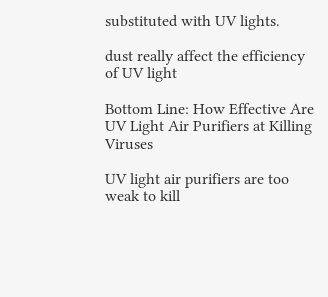substituted with UV lights.

dust really affect the efficiency of UV light

Bottom Line: How Effective Are UV Light Air Purifiers at Killing Viruses

UV light air purifiers are too weak to kill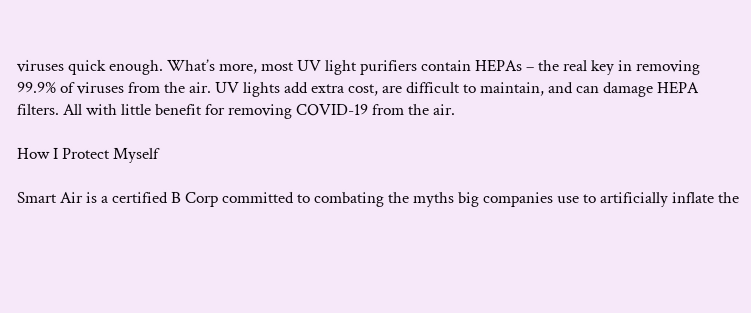viruses quick enough. What’s more, most UV light purifiers contain HEPAs – the real key in removing 99.9% of viruses from the air. UV lights add extra cost, are difficult to maintain, and can damage HEPA filters. All with little benefit for removing COVID-19 from the air.

How I Protect Myself

Smart Air is a certified B Corp committed to combating the myths big companies use to artificially inflate the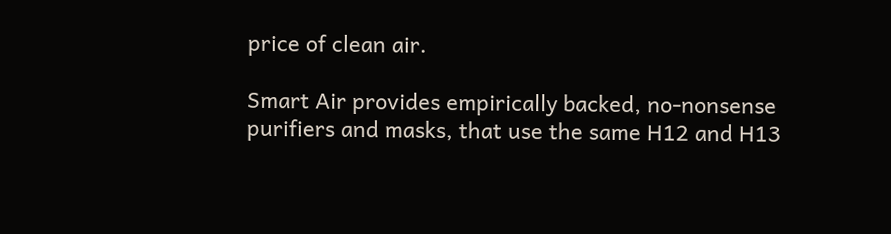price of clean air.

Smart Air provides empirically backed, no-nonsense purifiers and masks, that use the same H12 and H13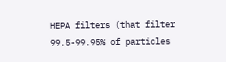HEPA filters (that filter 99.5-99.95% of particles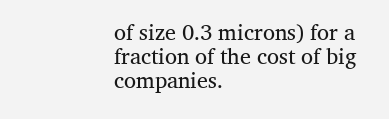of size 0.3 microns) for a fraction of the cost of big companies.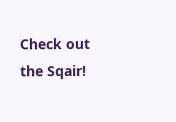Check out the Sqair!